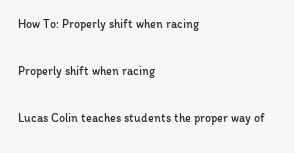How To: Properly shift when racing

Properly shift when racing

Lucas Colin teaches students the proper way of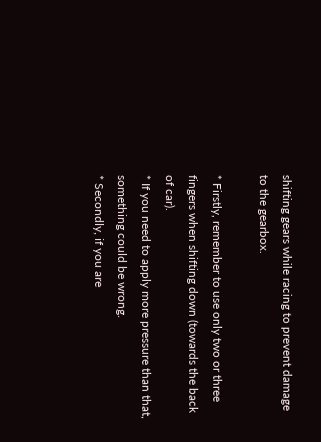shifting gears while racing to prevent damage to the gearbox.

* Firstly, remember to use only two or three fingers when shifting down (towards the back of car).
* If you need to apply more pressure than that, something could be wrong.
* Secondly, if you are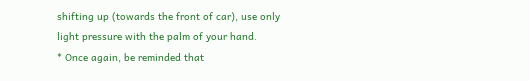shifting up (towards the front of car), use only light pressure with the palm of your hand.
* Once again, be reminded that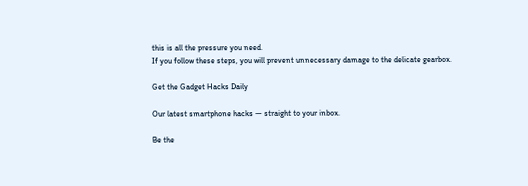this is all the pressure you need.
If you follow these steps, you will prevent unnecessary damage to the delicate gearbox.

Get the Gadget Hacks Daily

Our latest smartphone hacks — straight to your inbox.

Be the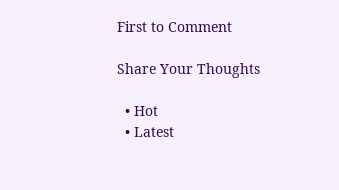First to Comment

Share Your Thoughts

  • Hot
  • Latest